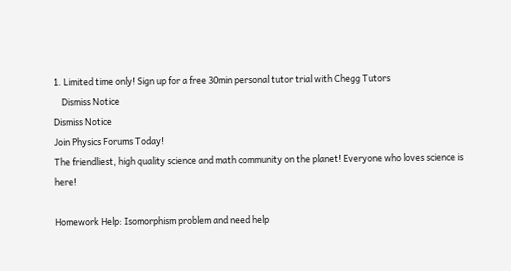1. Limited time only! Sign up for a free 30min personal tutor trial with Chegg Tutors
    Dismiss Notice
Dismiss Notice
Join Physics Forums Today!
The friendliest, high quality science and math community on the planet! Everyone who loves science is here!

Homework Help: Isomorphism problem and need help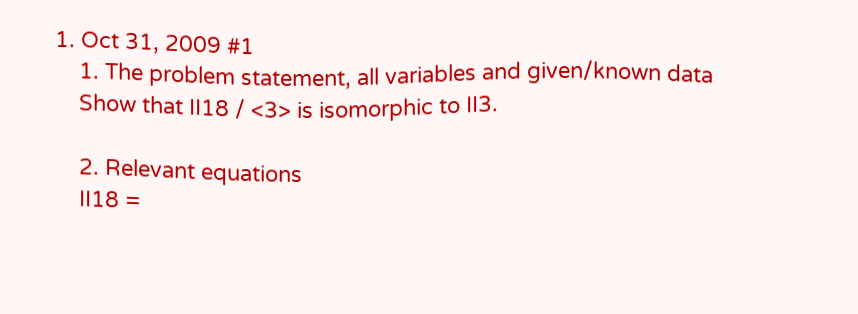1. Oct 31, 2009 #1
    1. The problem statement, all variables and given/known data
    Show that II18 / <3> is isomorphic to II3.

    2. Relevant equations
    II18 =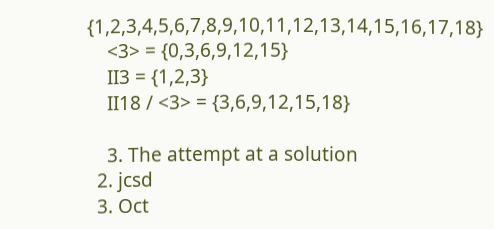{1,2,3,4,5,6,7,8,9,10,11,12,13,14,15,16,17,18}
    <3> = {0,3,6,9,12,15}
    II3 = {1,2,3}
    II18 / <3> = {3,6,9,12,15,18}

    3. The attempt at a solution
  2. jcsd
  3. Oct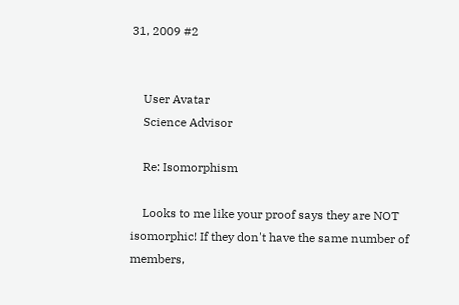31, 2009 #2


    User Avatar
    Science Advisor

    Re: Isomorphism

    Looks to me like your proof says they are NOT isomorphic! If they don't have the same number of members,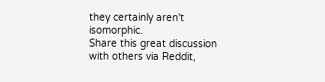they certainly aren't isomorphic.
Share this great discussion with others via Reddit,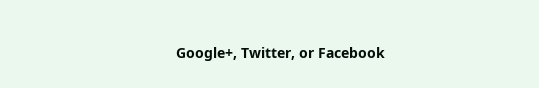Google+, Twitter, or Facebook